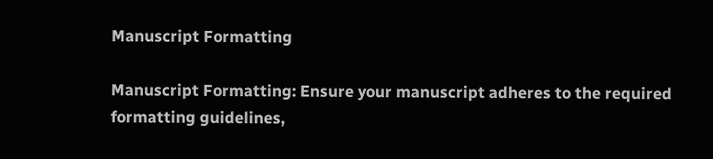Manuscript Formatting

Manuscript Formatting: Ensure your manuscript adheres to the required formatting guidelines,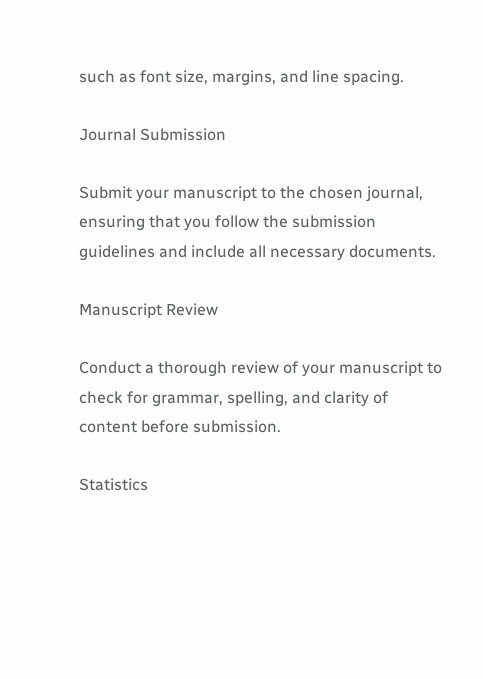such as font size, margins, and line spacing.

Journal Submission

Submit your manuscript to the chosen journal, ensuring that you follow the submission guidelines and include all necessary documents.

Manuscript Review

Conduct a thorough review of your manuscript to check for grammar, spelling, and clarity of content before submission.

Statistics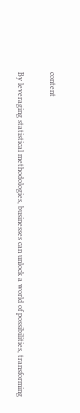content

By leveraging statistical methodologies, businesses can unlock a world of possibilities, transforming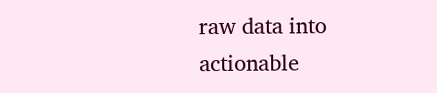raw data into actionable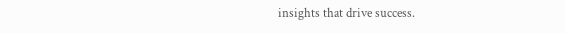insights that drive success.